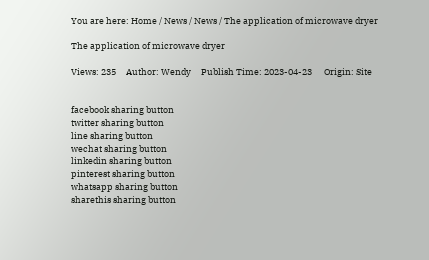You are here: Home / News / News / The application of microwave dryer

The application of microwave dryer

Views: 235     Author: Wendy     Publish Time: 2023-04-23      Origin: Site


facebook sharing button
twitter sharing button
line sharing button
wechat sharing button
linkedin sharing button
pinterest sharing button
whatsapp sharing button
sharethis sharing button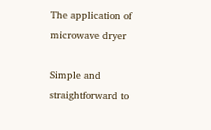The application of microwave dryer

Simple and straightforward to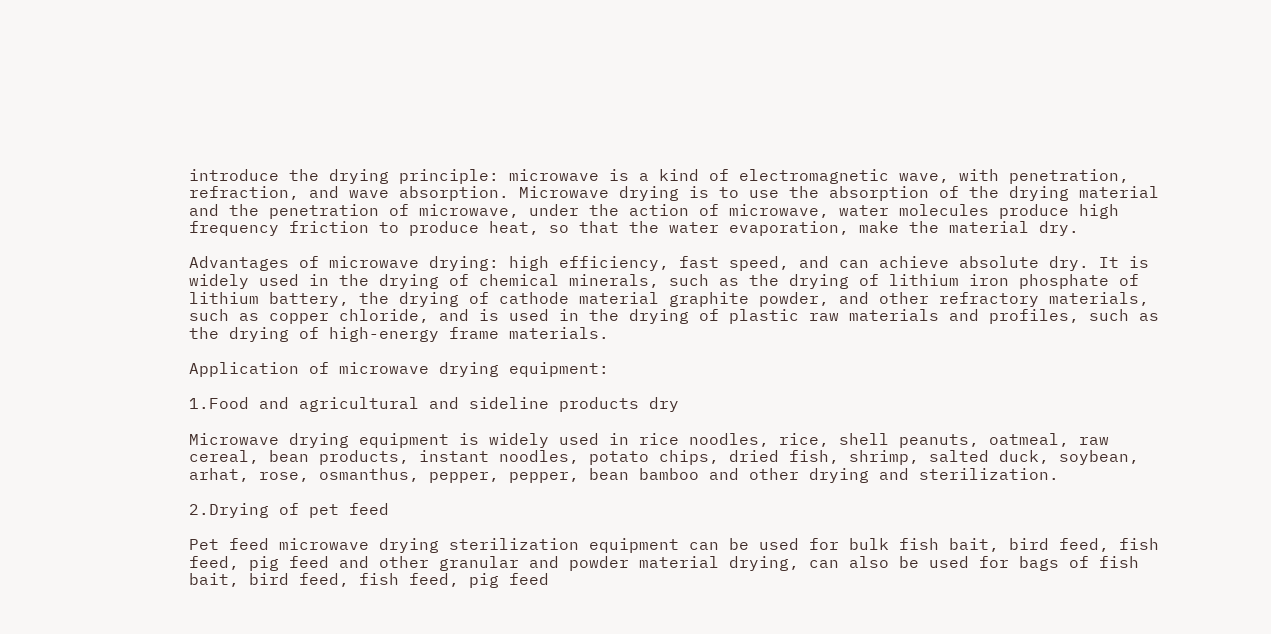introduce the drying principle: microwave is a kind of electromagnetic wave, with penetration, refraction, and wave absorption. Microwave drying is to use the absorption of the drying material and the penetration of microwave, under the action of microwave, water molecules produce high frequency friction to produce heat, so that the water evaporation, make the material dry.

Advantages of microwave drying: high efficiency, fast speed, and can achieve absolute dry. It is widely used in the drying of chemical minerals, such as the drying of lithium iron phosphate of lithium battery, the drying of cathode material graphite powder, and other refractory materials, such as copper chloride, and is used in the drying of plastic raw materials and profiles, such as the drying of high-energy frame materials.

Application of microwave drying equipment:

1.Food and agricultural and sideline products dry

Microwave drying equipment is widely used in rice noodles, rice, shell peanuts, oatmeal, raw cereal, bean products, instant noodles, potato chips, dried fish, shrimp, salted duck, soybean, arhat, rose, osmanthus, pepper, pepper, bean bamboo and other drying and sterilization.

2.Drying of pet feed

Pet feed microwave drying sterilization equipment can be used for bulk fish bait, bird feed, fish feed, pig feed and other granular and powder material drying, can also be used for bags of fish bait, bird feed, fish feed, pig feed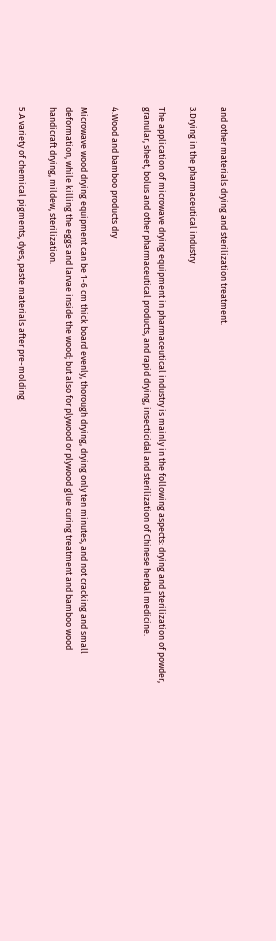and other materials drying and sterilization treatment.

3.Drying in the pharmaceutical industry

The application of microwave drying equipment in pharmaceutical industry is mainly in the following aspects: drying and sterilization of powder, granular, sheet, bolus and other pharmaceutical products, and rapid drying, insecticidal and sterilization of Chinese herbal medicine.

4.Wood and bamboo products dry

Microwave wood drying equipment can be 1-6 cm thick board evenly, thorough drying, drying only ten minutes, and not cracking and small deformation, while killing the eggs and larvae inside the wood; but also for plywood or plywood glue curing treatment and bamboo wood handicraft drying, mildew, sterilization.

5.A variety of chemical pigments, dyes, paste materials after pre-molding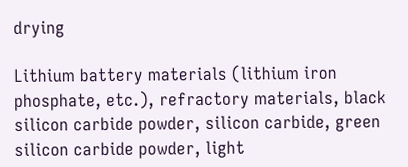drying

Lithium battery materials (lithium iron phosphate, etc.), refractory materials, black silicon carbide powder, silicon carbide, green silicon carbide powder, light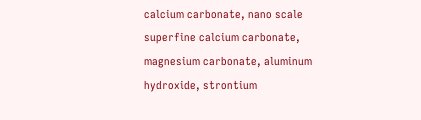calcium carbonate, nano scale superfine calcium carbonate, magnesium carbonate, aluminum hydroxide, strontium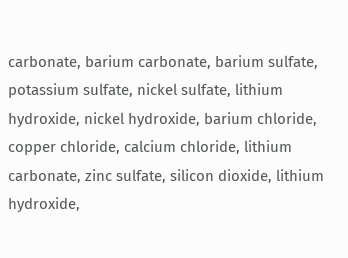carbonate, barium carbonate, barium sulfate, potassium sulfate, nickel sulfate, lithium hydroxide, nickel hydroxide, barium chloride, copper chloride, calcium chloride, lithium carbonate, zinc sulfate, silicon dioxide, lithium hydroxide,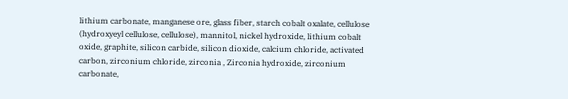lithium carbonate, manganese ore, glass fiber, starch cobalt oxalate, cellulose (hydroxyeyl cellulose, cellulose), mannitol, nickel hydroxide, lithium cobalt oxide, graphite, silicon carbide, silicon dioxide, calcium chloride, activated carbon, zirconium chloride, zirconia , Zirconia hydroxide, zirconium carbonate,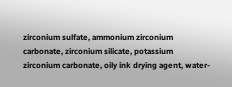zirconium sulfate, ammonium zirconium carbonate, zirconium silicate, potassium zirconium carbonate, oily ink drying agent, water-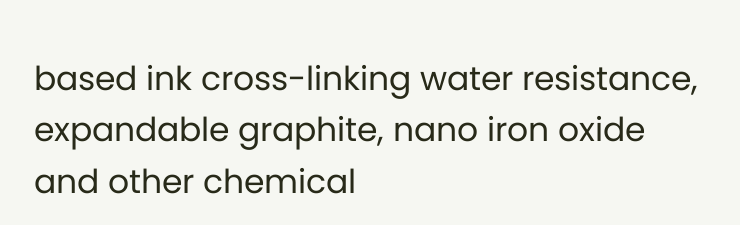based ink cross-linking water resistance, expandable graphite, nano iron oxide and other chemical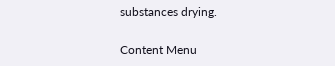substances drying.

Content Menu